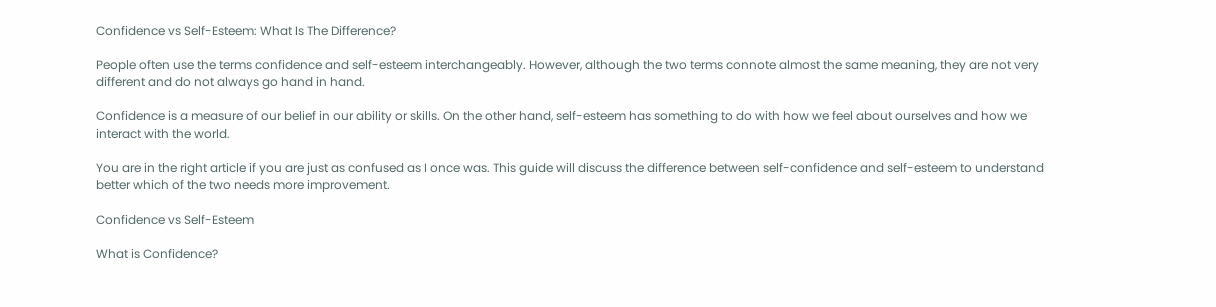Confidence vs Self-Esteem: What Is The Difference?

People often use the terms confidence and self-esteem interchangeably. However, although the two terms connote almost the same meaning, they are not very different and do not always go hand in hand.

Confidence is a measure of our belief in our ability or skills. On the other hand, self-esteem has something to do with how we feel about ourselves and how we interact with the world.

You are in the right article if you are just as confused as I once was. This guide will discuss the difference between self-confidence and self-esteem to understand better which of the two needs more improvement.

Confidence vs Self-Esteem

What is Confidence?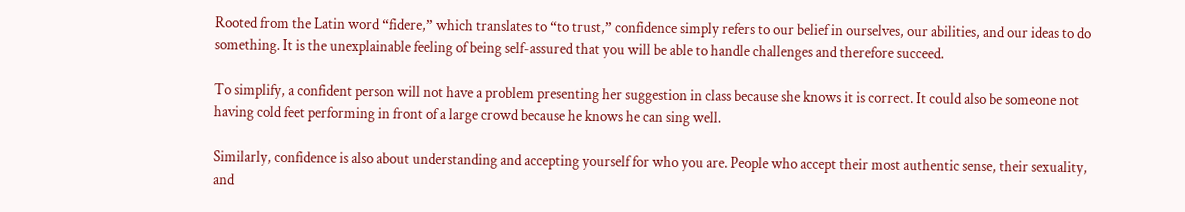Rooted from the Latin word “fidere,” which translates to “to trust,” confidence simply refers to our belief in ourselves, our abilities, and our ideas to do something. It is the unexplainable feeling of being self-assured that you will be able to handle challenges and therefore succeed.

To simplify, a confident person will not have a problem presenting her suggestion in class because she knows it is correct. It could also be someone not having cold feet performing in front of a large crowd because he knows he can sing well.

Similarly, confidence is also about understanding and accepting yourself for who you are. People who accept their most authentic sense, their sexuality, and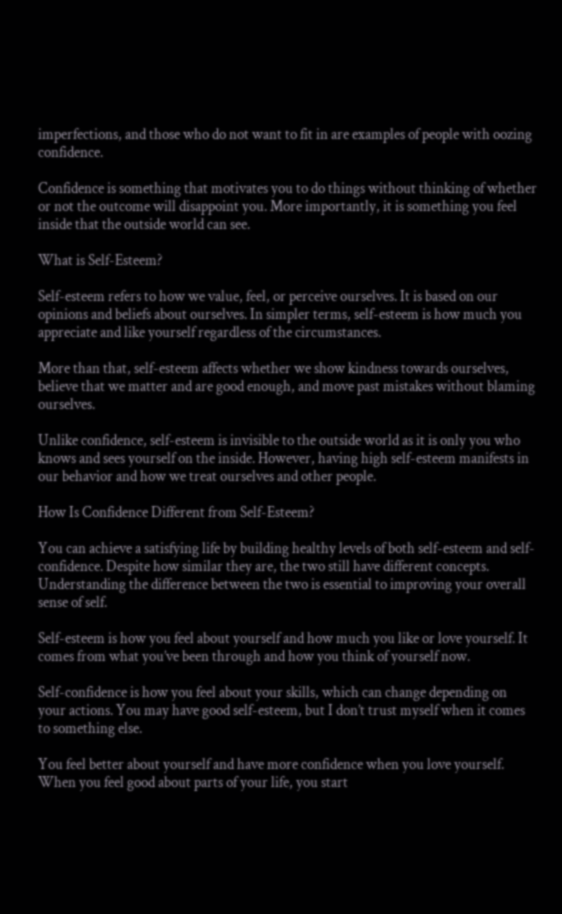imperfections, and those who do not want to fit in are examples of people with oozing confidence.

Confidence is something that motivates you to do things without thinking of whether or not the outcome will disappoint you. More importantly, it is something you feel inside that the outside world can see.

What is Self-Esteem?

Self-esteem refers to how we value, feel, or perceive ourselves. It is based on our opinions and beliefs about ourselves. In simpler terms, self-esteem is how much you appreciate and like yourself regardless of the circumstances.

More than that, self-esteem affects whether we show kindness towards ourselves, believe that we matter and are good enough, and move past mistakes without blaming ourselves.

Unlike confidence, self-esteem is invisible to the outside world as it is only you who knows and sees yourself on the inside. However, having high self-esteem manifests in our behavior and how we treat ourselves and other people.

How Is Confidence Different from Self-Esteem?

You can achieve a satisfying life by building healthy levels of both self-esteem and self-confidence. Despite how similar they are, the two still have different concepts. Understanding the difference between the two is essential to improving your overall sense of self.

Self-esteem is how you feel about yourself and how much you like or love yourself. It comes from what you’ve been through and how you think of yourself now.

Self-confidence is how you feel about your skills, which can change depending on your actions. You may have good self-esteem, but I don’t trust myself when it comes to something else.

You feel better about yourself and have more confidence when you love yourself. When you feel good about parts of your life, you start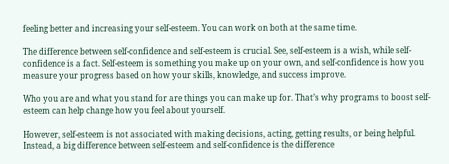feeling better and increasing your self-esteem. You can work on both at the same time.

The difference between self-confidence and self-esteem is crucial. See, self-esteem is a wish, while self-confidence is a fact. Self-esteem is something you make up on your own, and self-confidence is how you measure your progress based on how your skills, knowledge, and success improve.

Who you are and what you stand for are things you can make up for. That’s why programs to boost self-esteem can help change how you feel about yourself.

However, self-esteem is not associated with making decisions, acting, getting results, or being helpful. Instead, a big difference between self-esteem and self-confidence is the difference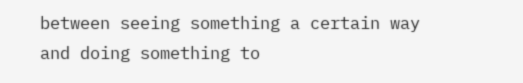between seeing something a certain way and doing something to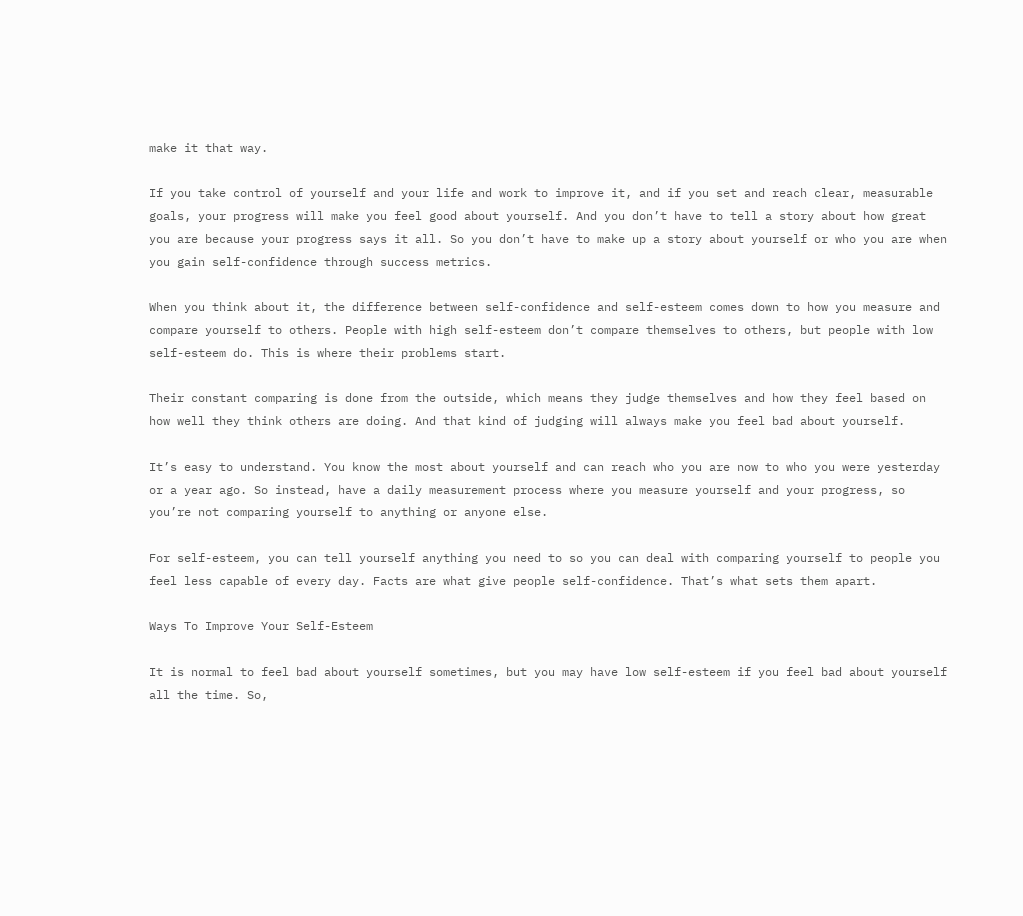make it that way.

If you take control of yourself and your life and work to improve it, and if you set and reach clear, measurable goals, your progress will make you feel good about yourself. And you don’t have to tell a story about how great you are because your progress says it all. So you don’t have to make up a story about yourself or who you are when you gain self-confidence through success metrics.

When you think about it, the difference between self-confidence and self-esteem comes down to how you measure and compare yourself to others. People with high self-esteem don’t compare themselves to others, but people with low self-esteem do. This is where their problems start.

Their constant comparing is done from the outside, which means they judge themselves and how they feel based on how well they think others are doing. And that kind of judging will always make you feel bad about yourself.

It’s easy to understand. You know the most about yourself and can reach who you are now to who you were yesterday or a year ago. So instead, have a daily measurement process where you measure yourself and your progress, so you’re not comparing yourself to anything or anyone else.

For self-esteem, you can tell yourself anything you need to so you can deal with comparing yourself to people you feel less capable of every day. Facts are what give people self-confidence. That’s what sets them apart.

Ways To Improve Your Self-Esteem

It is normal to feel bad about yourself sometimes, but you may have low self-esteem if you feel bad about yourself all the time. So,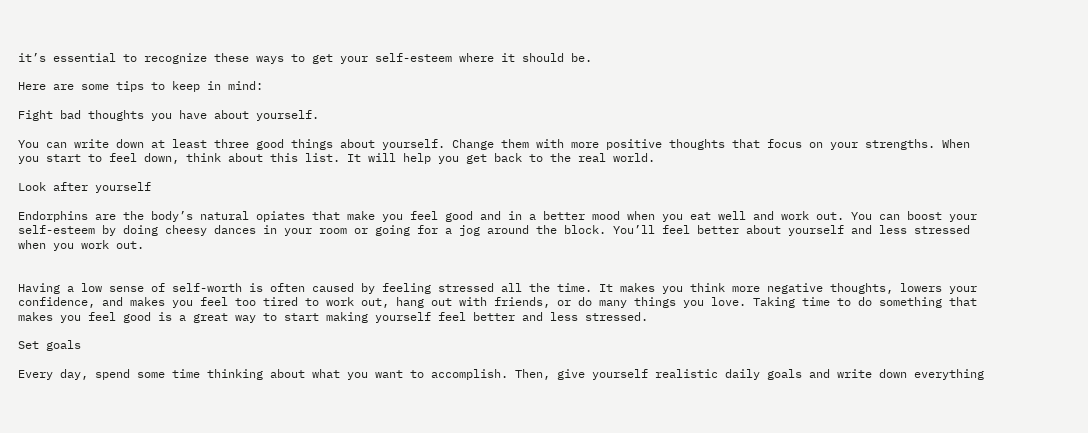it’s essential to recognize these ways to get your self-esteem where it should be.

Here are some tips to keep in mind:

Fight bad thoughts you have about yourself.

You can write down at least three good things about yourself. Change them with more positive thoughts that focus on your strengths. When you start to feel down, think about this list. It will help you get back to the real world.

Look after yourself

Endorphins are the body’s natural opiates that make you feel good and in a better mood when you eat well and work out. You can boost your self-esteem by doing cheesy dances in your room or going for a jog around the block. You’ll feel better about yourself and less stressed when you work out.


Having a low sense of self-worth is often caused by feeling stressed all the time. It makes you think more negative thoughts, lowers your confidence, and makes you feel too tired to work out, hang out with friends, or do many things you love. Taking time to do something that makes you feel good is a great way to start making yourself feel better and less stressed.

Set goals

Every day, spend some time thinking about what you want to accomplish. Then, give yourself realistic daily goals and write down everything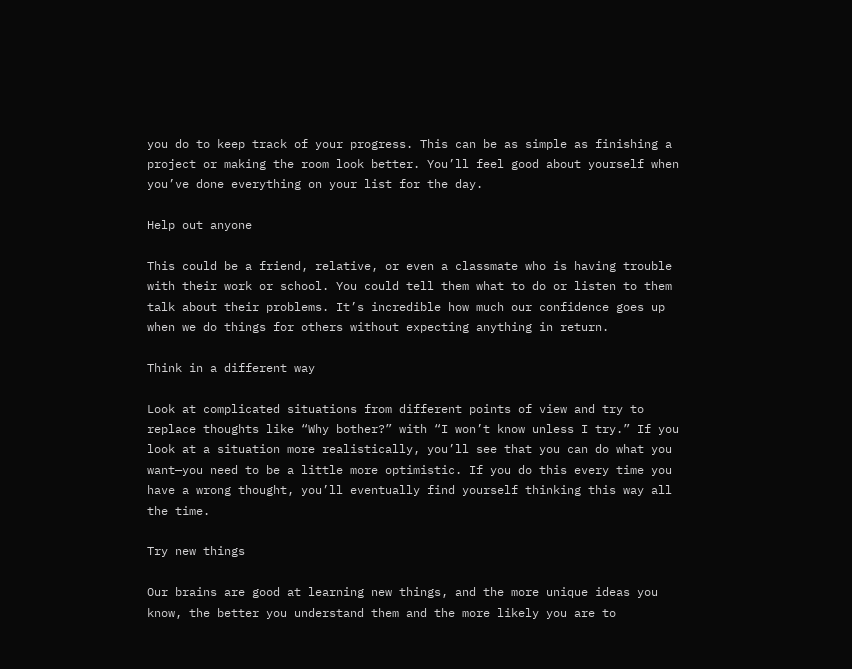you do to keep track of your progress. This can be as simple as finishing a project or making the room look better. You’ll feel good about yourself when you’ve done everything on your list for the day.

Help out anyone

This could be a friend, relative, or even a classmate who is having trouble with their work or school. You could tell them what to do or listen to them talk about their problems. It’s incredible how much our confidence goes up when we do things for others without expecting anything in return.

Think in a different way

Look at complicated situations from different points of view and try to replace thoughts like “Why bother?” with “I won’t know unless I try.” If you look at a situation more realistically, you’ll see that you can do what you want—you need to be a little more optimistic. If you do this every time you have a wrong thought, you’ll eventually find yourself thinking this way all the time.

Try new things

Our brains are good at learning new things, and the more unique ideas you know, the better you understand them and the more likely you are to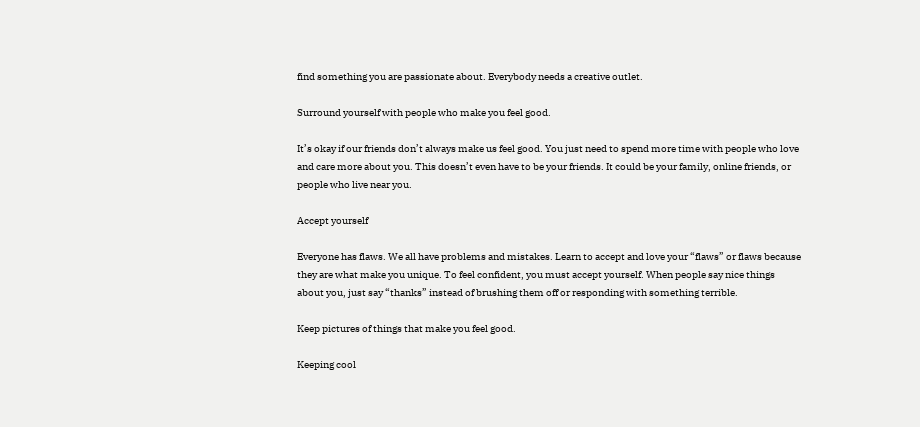find something you are passionate about. Everybody needs a creative outlet.

Surround yourself with people who make you feel good.

It’s okay if our friends don’t always make us feel good. You just need to spend more time with people who love and care more about you. This doesn’t even have to be your friends. It could be your family, online friends, or people who live near you.

Accept yourself

Everyone has flaws. We all have problems and mistakes. Learn to accept and love your “flaws” or flaws because they are what make you unique. To feel confident, you must accept yourself. When people say nice things about you, just say “thanks” instead of brushing them off or responding with something terrible.

Keep pictures of things that make you feel good.

Keeping cool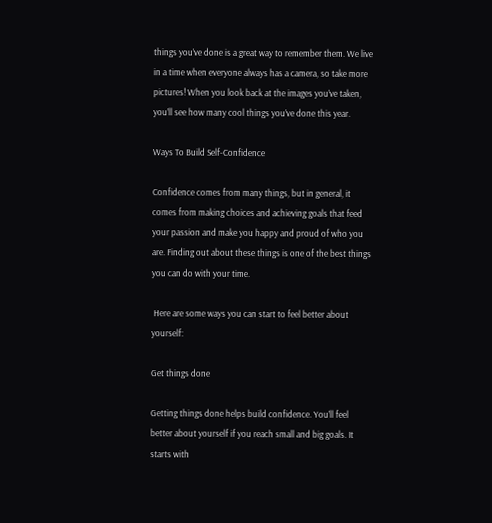things you’ve done is a great way to remember them. We live in a time when everyone always has a camera, so take more pictures! When you look back at the images you’ve taken, you’ll see how many cool things you’ve done this year.

Ways To Build Self-Confidence

Confidence comes from many things, but in general, it comes from making choices and achieving goals that feed your passion and make you happy and proud of who you are. Finding out about these things is one of the best things you can do with your time.

 Here are some ways you can start to feel better about yourself:

Get things done

Getting things done helps build confidence. You’ll feel better about yourself if you reach small and big goals. It starts with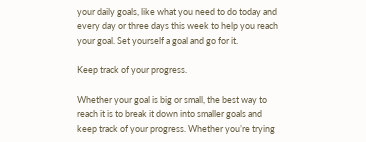your daily goals, like what you need to do today and every day or three days this week to help you reach your goal. Set yourself a goal and go for it.

Keep track of your progress.

Whether your goal is big or small, the best way to reach it is to break it down into smaller goals and keep track of your progress. Whether you’re trying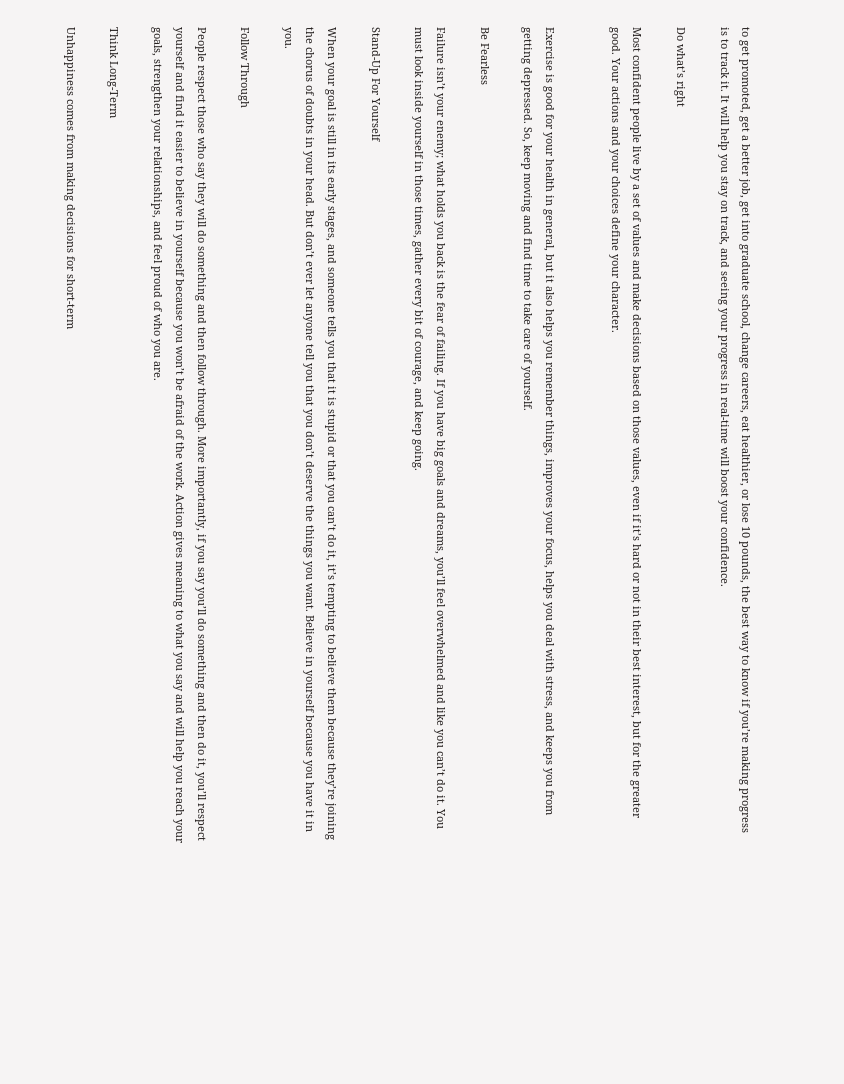to get promoted, get a better job, get into graduate school, change careers, eat healthier, or lose 10 pounds, the best way to know if you’re making progress is to track it. It will help you stay on track, and seeing your progress in real-time will boost your confidence.

Do what’s right

Most confident people live by a set of values and make decisions based on those values, even if it’s hard or not in their best interest, but for the greater good. Your actions and your choices define your character.


Exercise is good for your health in general, but it also helps you remember things, improves your focus, helps you deal with stress, and keeps you from getting depressed. So, keep moving and find time to take care of yourself.

Be Fearless

Failure isn’t your enemy; what holds you back is the fear of failing. If you have big goals and dreams, you’ll feel overwhelmed and like you can’t do it. You must look inside yourself in those times, gather every bit of courage, and keep going.

Stand-Up For Yourself

When your goal is still in its early stages, and someone tells you that it is stupid or that you can’t do it, it’s tempting to believe them because they’re joining the chorus of doubts in your head. But don’t ever let anyone tell you that you don’t deserve the things you want. Believe in yourself because you have it in you.

Follow Through

People respect those who say they will do something and then follow through. More importantly, if you say you’ll do something and then do it, you’ll respect yourself and find it easier to believe in yourself because you won’t be afraid of the work. Action gives meaning to what you say and will help you reach your goals, strengthen your relationships, and feel proud of who you are.

Think Long-Term

Unhappiness comes from making decisions for short-term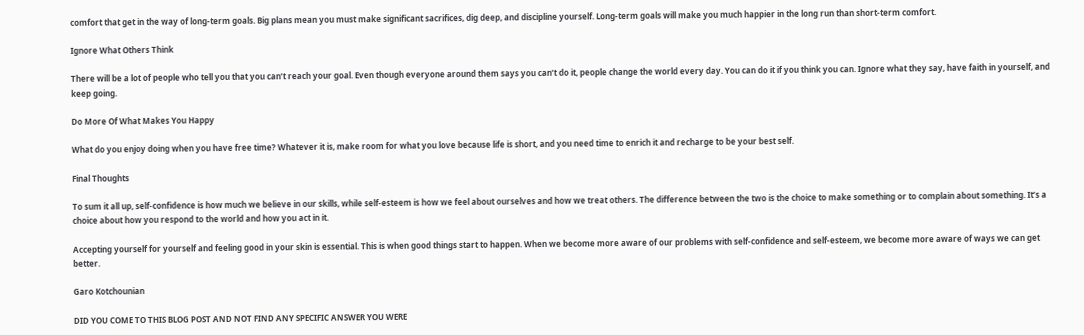comfort that get in the way of long-term goals. Big plans mean you must make significant sacrifices, dig deep, and discipline yourself. Long-term goals will make you much happier in the long run than short-term comfort.

Ignore What Others Think

There will be a lot of people who tell you that you can’t reach your goal. Even though everyone around them says you can’t do it, people change the world every day. You can do it if you think you can. Ignore what they say, have faith in yourself, and keep going.

Do More Of What Makes You Happy

What do you enjoy doing when you have free time? Whatever it is, make room for what you love because life is short, and you need time to enrich it and recharge to be your best self.

Final Thoughts

To sum it all up, self-confidence is how much we believe in our skills, while self-esteem is how we feel about ourselves and how we treat others. The difference between the two is the choice to make something or to complain about something. It’s a choice about how you respond to the world and how you act in it.

Accepting yourself for yourself and feeling good in your skin is essential. This is when good things start to happen. When we become more aware of our problems with self-confidence and self-esteem, we become more aware of ways we can get better.

Garo Kotchounian

DID YOU COME TO THIS BLOG POST AND NOT FIND ANY SPECIFIC ANSWER YOU WERE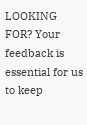LOOKING FOR? Your feedback is essential for us to keep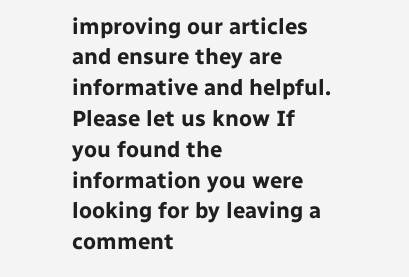improving our articles and ensure they are informative and helpful. Please let us know If you found the information you were looking for by leaving a comment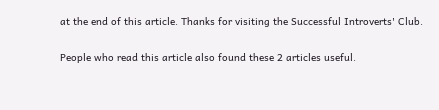at the end of this article. Thanks for visiting the Successful Introverts' Club.

People who read this article also found these 2 articles useful.